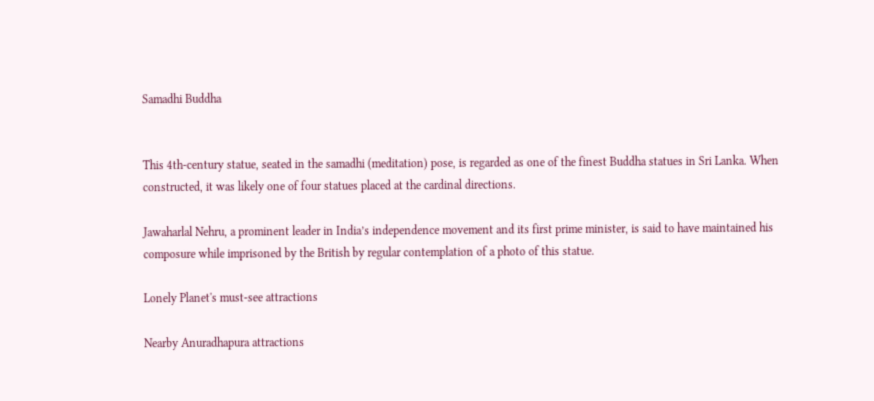Samadhi Buddha


This 4th-century statue, seated in the samadhi (meditation) pose, is regarded as one of the finest Buddha statues in Sri Lanka. When constructed, it was likely one of four statues placed at the cardinal directions.

Jawaharlal Nehru, a prominent leader in India’s independence movement and its first prime minister, is said to have maintained his composure while imprisoned by the British by regular contemplation of a photo of this statue.

Lonely Planet's must-see attractions

Nearby Anuradhapura attractions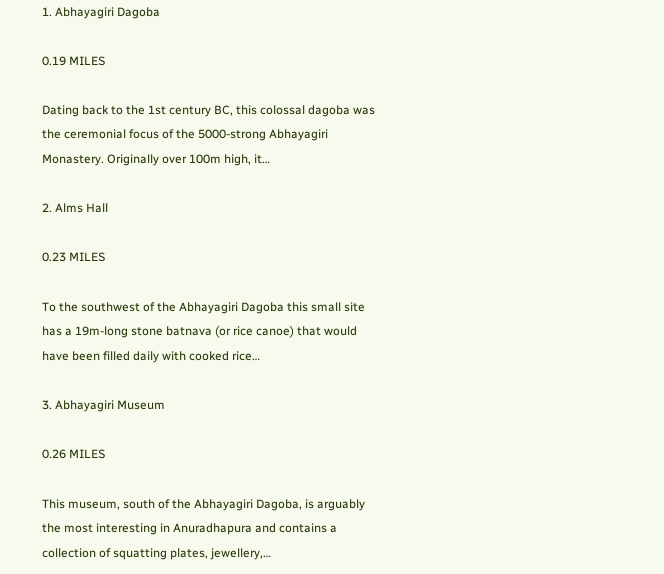1. Abhayagiri Dagoba

0.19 MILES

Dating back to the 1st century BC, this colossal dagoba was the ceremonial focus of the 5000-strong Abhayagiri Monastery. Originally over 100m high, it…

2. Alms Hall

0.23 MILES

To the southwest of the Abhayagiri Dagoba this small site has a 19m-long stone batnava (or rice canoe) that would have been filled daily with cooked rice…

3. Abhayagiri Museum

0.26 MILES

This museum, south of the Abhayagiri Dagoba, is arguably the most interesting in Anuradhapura and contains a collection of squatting plates, jewellery,…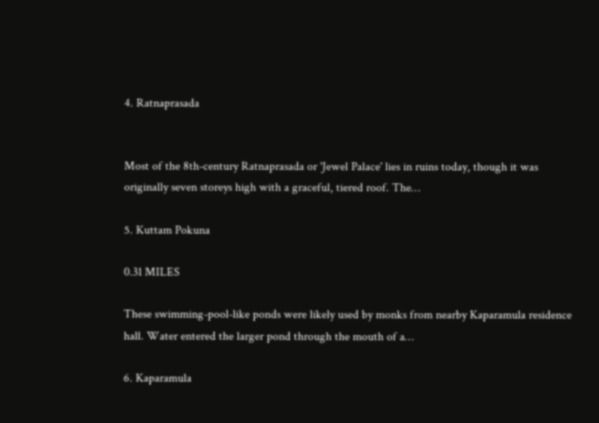4. Ratnaprasada


Most of the 8th-century Ratnaprasada or 'Jewel Palace' lies in ruins today, though it was originally seven storeys high with a graceful, tiered roof. The…

5. Kuttam Pokuna

0.31 MILES

These swimming-pool-like ponds were likely used by monks from nearby Kaparamula residence hall. Water entered the larger pond through the mouth of a…

6. Kaparamula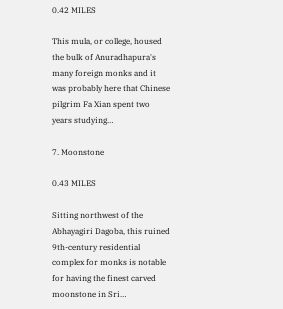0.42 MILES

This mula, or college, housed the bulk of Anuradhapura's many foreign monks and it was probably here that Chinese pilgrim Fa Xian spent two years studying…

7. Moonstone

0.43 MILES

Sitting northwest of the Abhayagiri Dagoba, this ruined 9th-century residential complex for monks is notable for having the finest carved moonstone in Sri…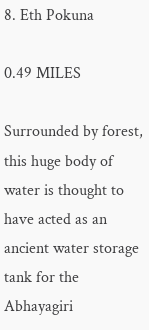8. Eth Pokuna

0.49 MILES

Surrounded by forest, this huge body of water is thought to have acted as an ancient water storage tank for the Abhayagiri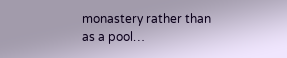monastery rather than as a pool…